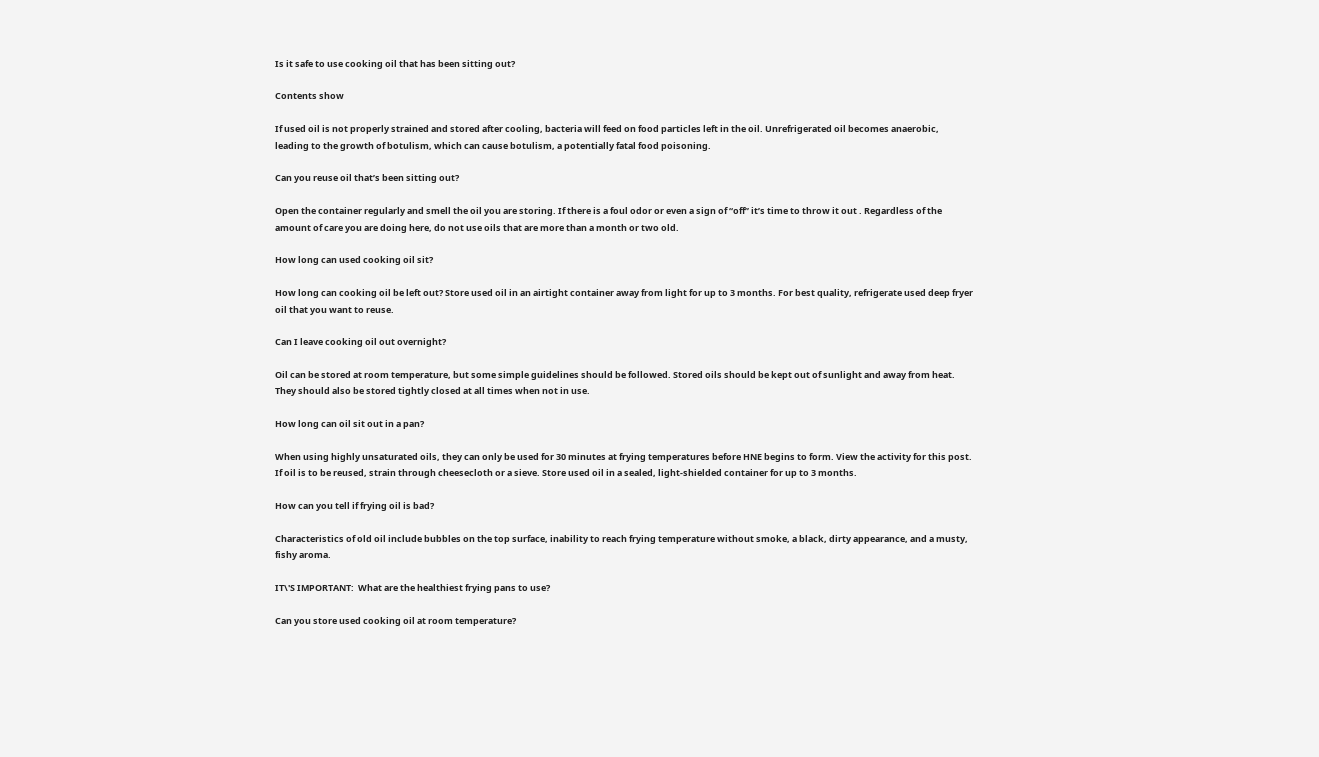Is it safe to use cooking oil that has been sitting out?

Contents show

If used oil is not properly strained and stored after cooling, bacteria will feed on food particles left in the oil. Unrefrigerated oil becomes anaerobic, leading to the growth of botulism, which can cause botulism, a potentially fatal food poisoning.

Can you reuse oil that’s been sitting out?

Open the container regularly and smell the oil you are storing. If there is a foul odor or even a sign of “off” it’s time to throw it out . Regardless of the amount of care you are doing here, do not use oils that are more than a month or two old.

How long can used cooking oil sit?

How long can cooking oil be left out? Store used oil in an airtight container away from light for up to 3 months. For best quality, refrigerate used deep fryer oil that you want to reuse.

Can I leave cooking oil out overnight?

Oil can be stored at room temperature, but some simple guidelines should be followed. Stored oils should be kept out of sunlight and away from heat. They should also be stored tightly closed at all times when not in use.

How long can oil sit out in a pan?

When using highly unsaturated oils, they can only be used for 30 minutes at frying temperatures before HNE begins to form. View the activity for this post. If oil is to be reused, strain through cheesecloth or a sieve. Store used oil in a sealed, light-shielded container for up to 3 months.

How can you tell if frying oil is bad?

Characteristics of old oil include bubbles on the top surface, inability to reach frying temperature without smoke, a black, dirty appearance, and a musty, fishy aroma.

IT\'S IMPORTANT:  What are the healthiest frying pans to use?

Can you store used cooking oil at room temperature?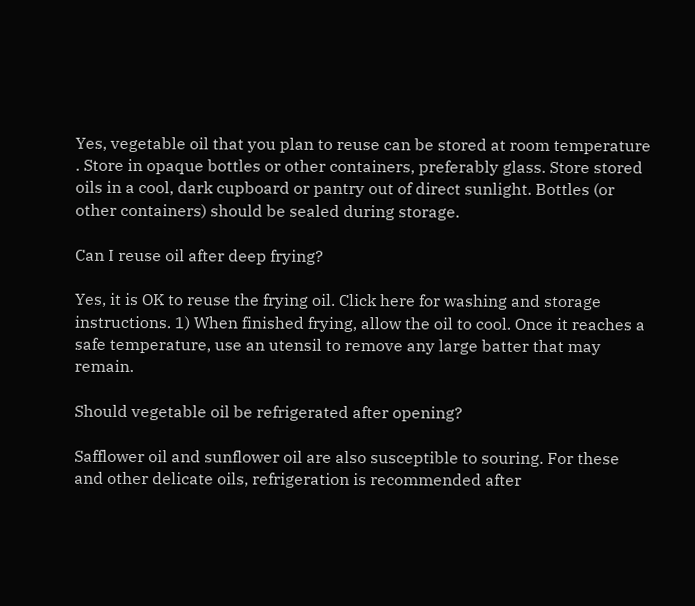Yes, vegetable oil that you plan to reuse can be stored at room temperature . Store in opaque bottles or other containers, preferably glass. Store stored oils in a cool, dark cupboard or pantry out of direct sunlight. Bottles (or other containers) should be sealed during storage.

Can I reuse oil after deep frying?

Yes, it is OK to reuse the frying oil. Click here for washing and storage instructions. 1) When finished frying, allow the oil to cool. Once it reaches a safe temperature, use an utensil to remove any large batter that may remain.

Should vegetable oil be refrigerated after opening?

Safflower oil and sunflower oil are also susceptible to souring. For these and other delicate oils, refrigeration is recommended after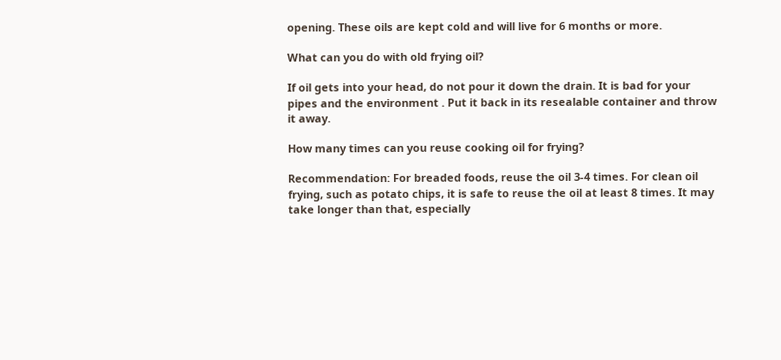opening. These oils are kept cold and will live for 6 months or more.

What can you do with old frying oil?

If oil gets into your head, do not pour it down the drain. It is bad for your pipes and the environment . Put it back in its resealable container and throw it away.

How many times can you reuse cooking oil for frying?

Recommendation: For breaded foods, reuse the oil 3-4 times. For clean oil frying, such as potato chips, it is safe to reuse the oil at least 8 times. It may take longer than that, especially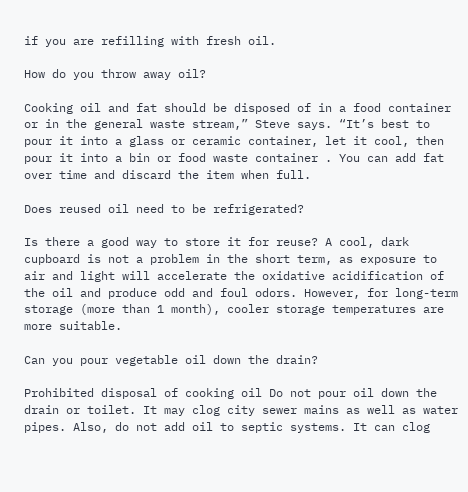if you are refilling with fresh oil.

How do you throw away oil?

Cooking oil and fat should be disposed of in a food container or in the general waste stream,” Steve says. “It’s best to pour it into a glass or ceramic container, let it cool, then pour it into a bin or food waste container . You can add fat over time and discard the item when full.

Does reused oil need to be refrigerated?

Is there a good way to store it for reuse? A cool, dark cupboard is not a problem in the short term, as exposure to air and light will accelerate the oxidative acidification of the oil and produce odd and foul odors. However, for long-term storage (more than 1 month), cooler storage temperatures are more suitable.

Can you pour vegetable oil down the drain?

Prohibited disposal of cooking oil Do not pour oil down the drain or toilet. It may clog city sewer mains as well as water pipes. Also, do not add oil to septic systems. It can clog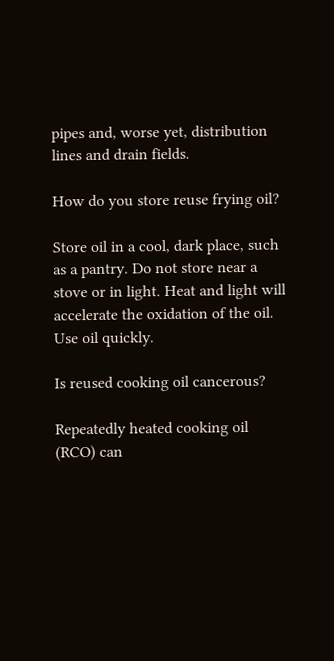pipes and, worse yet, distribution lines and drain fields.

How do you store reuse frying oil?

Store oil in a cool, dark place, such as a pantry. Do not store near a stove or in light. Heat and light will accelerate the oxidation of the oil. Use oil quickly.

Is reused cooking oil cancerous?

Repeatedly heated cooking oil (RCO) can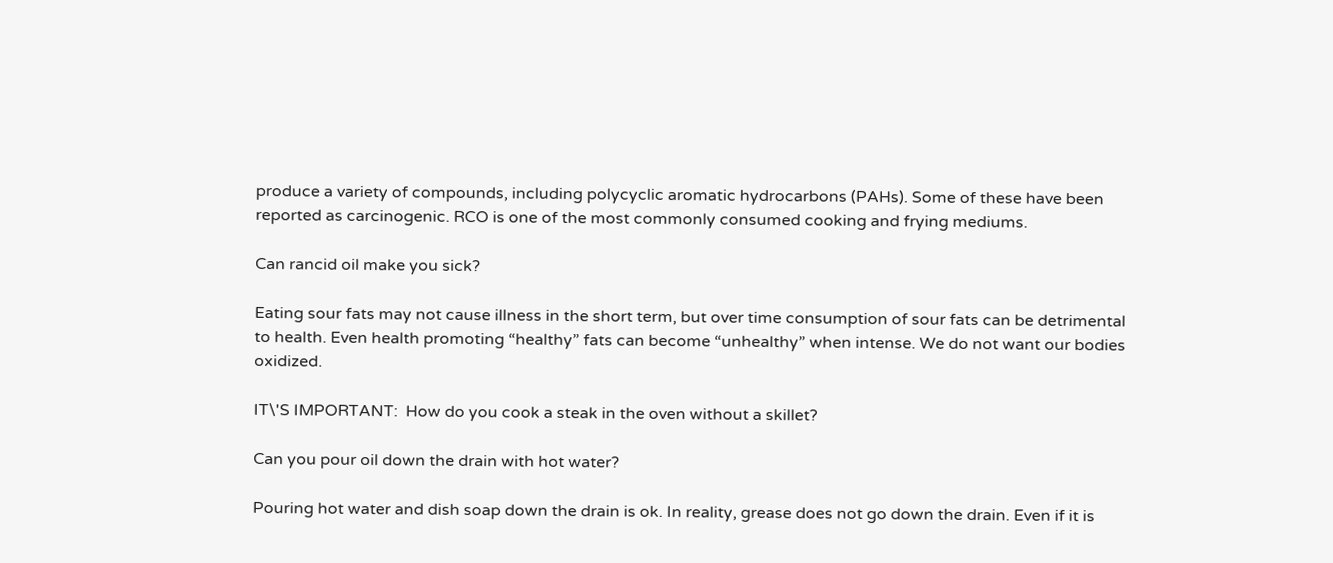produce a variety of compounds, including polycyclic aromatic hydrocarbons (PAHs). Some of these have been reported as carcinogenic. RCO is one of the most commonly consumed cooking and frying mediums.

Can rancid oil make you sick?

Eating sour fats may not cause illness in the short term, but over time consumption of sour fats can be detrimental to health. Even health promoting “healthy” fats can become “unhealthy” when intense. We do not want our bodies oxidized.

IT\'S IMPORTANT:  How do you cook a steak in the oven without a skillet?

Can you pour oil down the drain with hot water?

Pouring hot water and dish soap down the drain is ok. In reality, grease does not go down the drain. Even if it is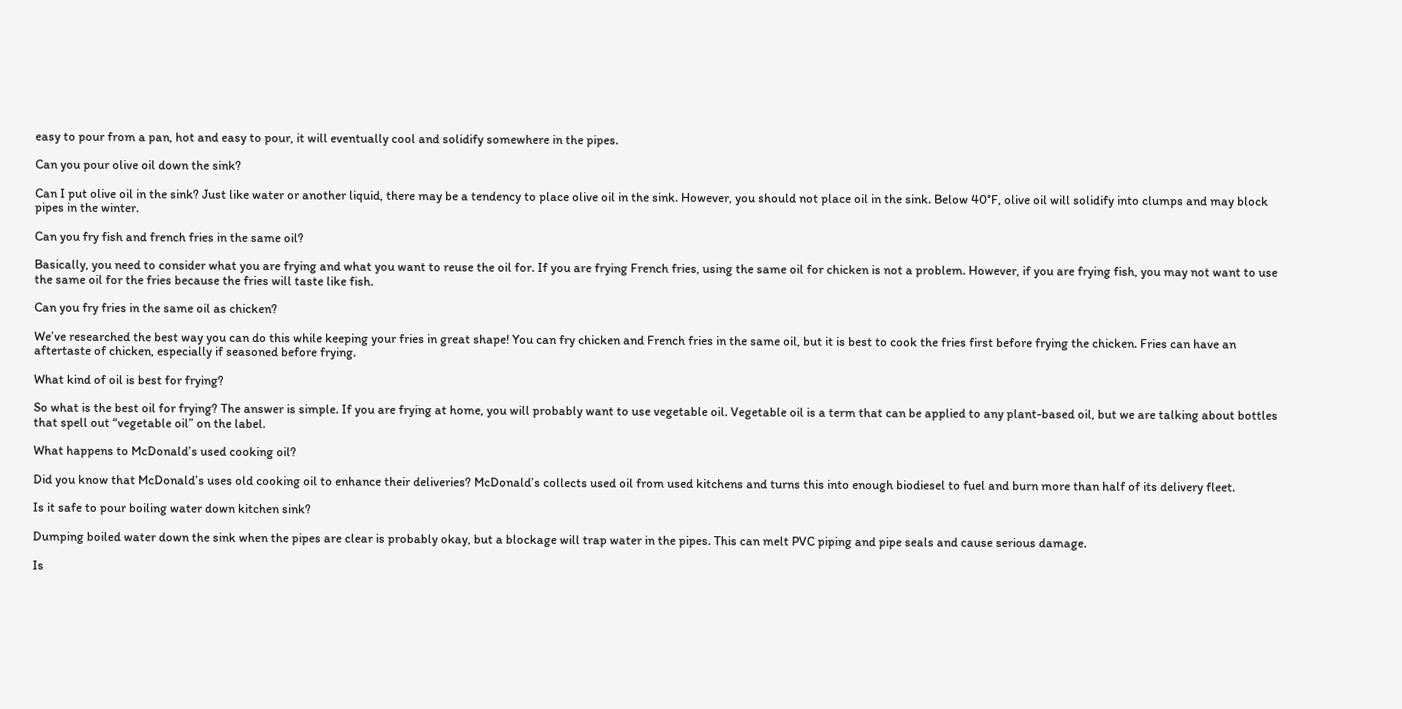easy to pour from a pan, hot and easy to pour, it will eventually cool and solidify somewhere in the pipes.

Can you pour olive oil down the sink?

Can I put olive oil in the sink? Just like water or another liquid, there may be a tendency to place olive oil in the sink. However, you should not place oil in the sink. Below 40°F, olive oil will solidify into clumps and may block pipes in the winter.

Can you fry fish and french fries in the same oil?

Basically, you need to consider what you are frying and what you want to reuse the oil for. If you are frying French fries, using the same oil for chicken is not a problem. However, if you are frying fish, you may not want to use the same oil for the fries because the fries will taste like fish.

Can you fry fries in the same oil as chicken?

We’ve researched the best way you can do this while keeping your fries in great shape! You can fry chicken and French fries in the same oil, but it is best to cook the fries first before frying the chicken. Fries can have an aftertaste of chicken, especially if seasoned before frying.

What kind of oil is best for frying?

So what is the best oil for frying? The answer is simple. If you are frying at home, you will probably want to use vegetable oil. Vegetable oil is a term that can be applied to any plant-based oil, but we are talking about bottles that spell out “vegetable oil” on the label.

What happens to McDonald’s used cooking oil?

Did you know that McDonald’s uses old cooking oil to enhance their deliveries? McDonald’s collects used oil from used kitchens and turns this into enough biodiesel to fuel and burn more than half of its delivery fleet.

Is it safe to pour boiling water down kitchen sink?

Dumping boiled water down the sink when the pipes are clear is probably okay, but a blockage will trap water in the pipes. This can melt PVC piping and pipe seals and cause serious damage.

Is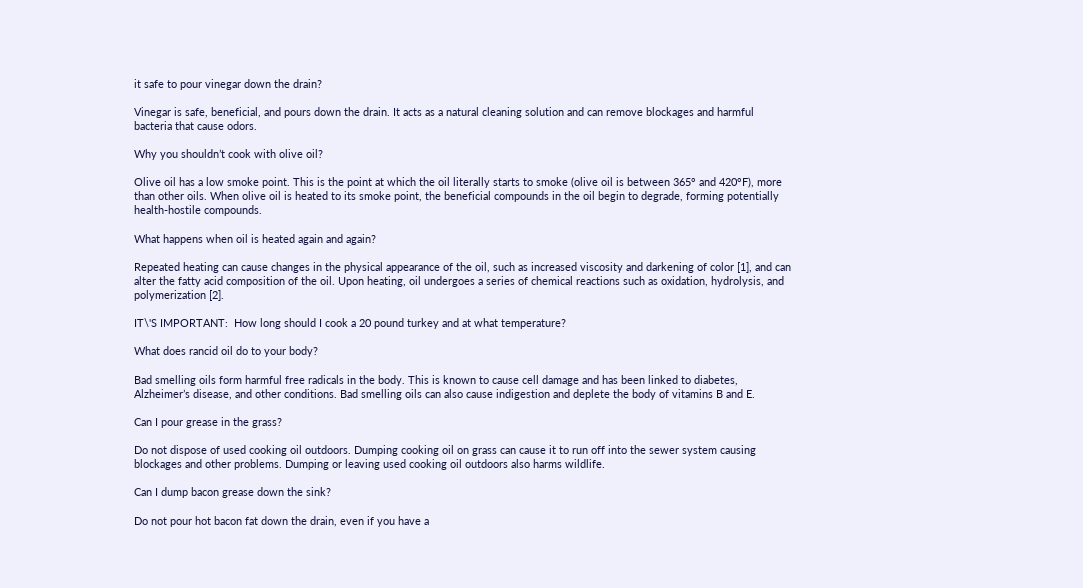it safe to pour vinegar down the drain?

Vinegar is safe, beneficial, and pours down the drain. It acts as a natural cleaning solution and can remove blockages and harmful bacteria that cause odors.

Why you shouldn’t cook with olive oil?

Olive oil has a low smoke point. This is the point at which the oil literally starts to smoke (olive oil is between 365° and 420°F), more than other oils. When olive oil is heated to its smoke point, the beneficial compounds in the oil begin to degrade, forming potentially health-hostile compounds.

What happens when oil is heated again and again?

Repeated heating can cause changes in the physical appearance of the oil, such as increased viscosity and darkening of color [1], and can alter the fatty acid composition of the oil. Upon heating, oil undergoes a series of chemical reactions such as oxidation, hydrolysis, and polymerization [2].

IT\'S IMPORTANT:  How long should I cook a 20 pound turkey and at what temperature?

What does rancid oil do to your body?

Bad smelling oils form harmful free radicals in the body. This is known to cause cell damage and has been linked to diabetes, Alzheimer’s disease, and other conditions. Bad smelling oils can also cause indigestion and deplete the body of vitamins B and E.

Can I pour grease in the grass?

Do not dispose of used cooking oil outdoors. Dumping cooking oil on grass can cause it to run off into the sewer system causing blockages and other problems. Dumping or leaving used cooking oil outdoors also harms wildlife.

Can I dump bacon grease down the sink?

Do not pour hot bacon fat down the drain, even if you have a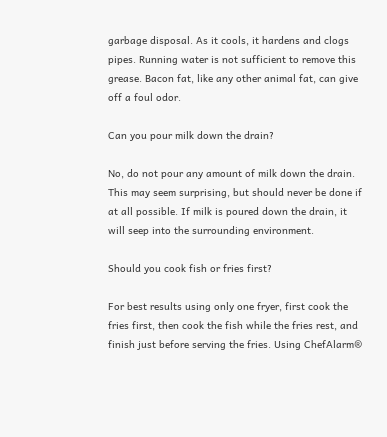garbage disposal. As it cools, it hardens and clogs pipes. Running water is not sufficient to remove this grease. Bacon fat, like any other animal fat, can give off a foul odor.

Can you pour milk down the drain?

No, do not pour any amount of milk down the drain. This may seem surprising, but should never be done if at all possible. If milk is poured down the drain, it will seep into the surrounding environment.

Should you cook fish or fries first?

For best results using only one fryer, first cook the fries first, then cook the fish while the fries rest, and finish just before serving the fries. Using ChefAlarm®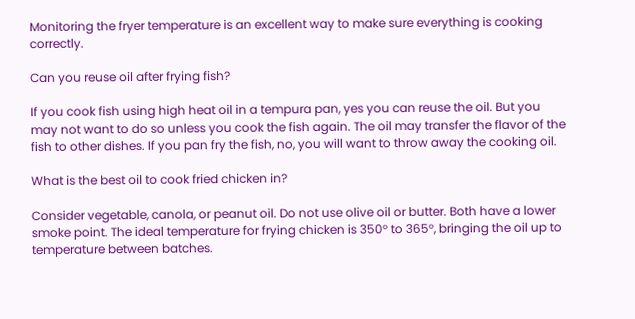Monitoring the fryer temperature is an excellent way to make sure everything is cooking correctly.

Can you reuse oil after frying fish?

If you cook fish using high heat oil in a tempura pan, yes you can reuse the oil. But you may not want to do so unless you cook the fish again. The oil may transfer the flavor of the fish to other dishes. If you pan fry the fish, no, you will want to throw away the cooking oil.

What is the best oil to cook fried chicken in?

Consider vegetable, canola, or peanut oil. Do not use olive oil or butter. Both have a lower smoke point. The ideal temperature for frying chicken is 350° to 365°, bringing the oil up to temperature between batches.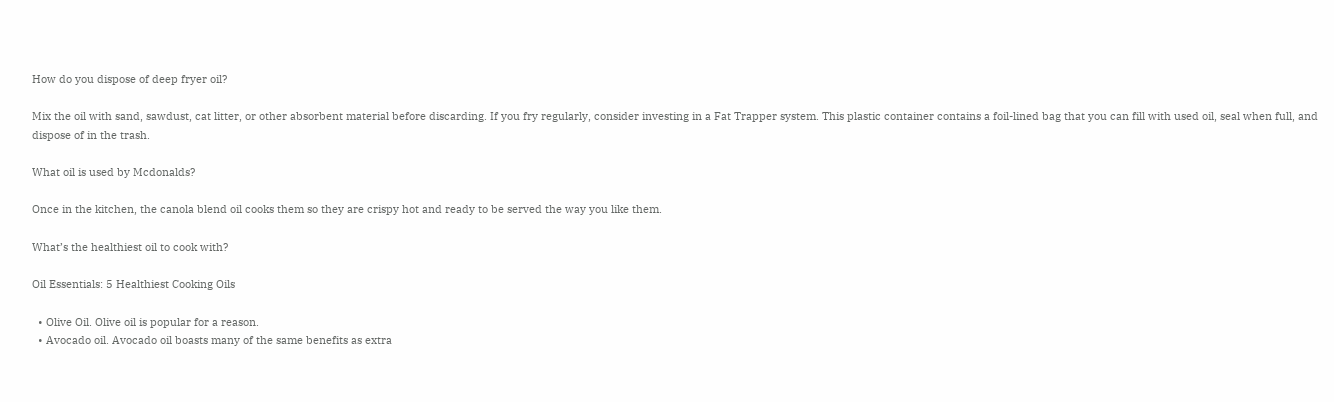How do you dispose of deep fryer oil?

Mix the oil with sand, sawdust, cat litter, or other absorbent material before discarding. If you fry regularly, consider investing in a Fat Trapper system. This plastic container contains a foil-lined bag that you can fill with used oil, seal when full, and dispose of in the trash.

What oil is used by Mcdonalds?

Once in the kitchen, the canola blend oil cooks them so they are crispy hot and ready to be served the way you like them.

What’s the healthiest oil to cook with?

Oil Essentials: 5 Healthiest Cooking Oils

  • Olive Oil. Olive oil is popular for a reason.
  • Avocado oil. Avocado oil boasts many of the same benefits as extra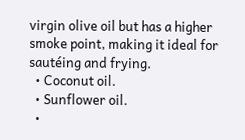virgin olive oil but has a higher smoke point, making it ideal for sautéing and frying.
  • Coconut oil.
  • Sunflower oil.
  •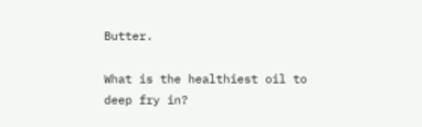Butter.

What is the healthiest oil to deep fry in?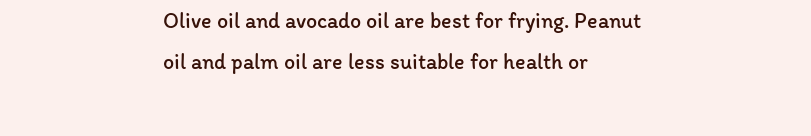Olive oil and avocado oil are best for frying. Peanut oil and palm oil are less suitable for health or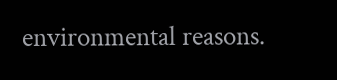environmental reasons.